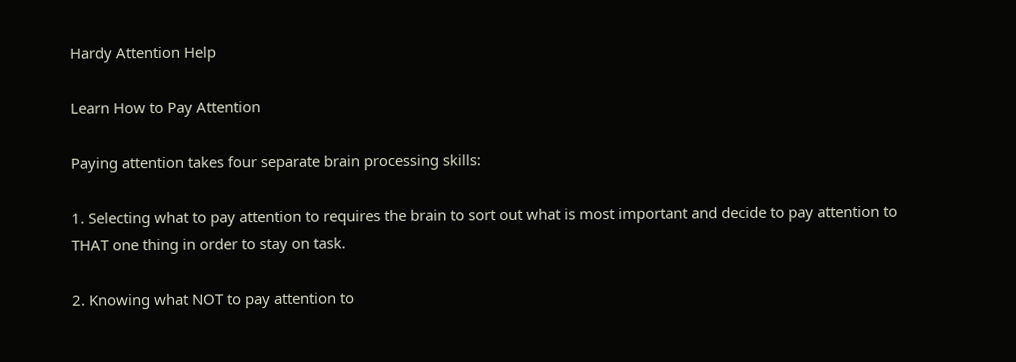Hardy Attention Help

Learn How to Pay Attention

Paying attention takes four separate brain processing skills:

1. Selecting what to pay attention to requires the brain to sort out what is most important and decide to pay attention to THAT one thing in order to stay on task.

2. Knowing what NOT to pay attention to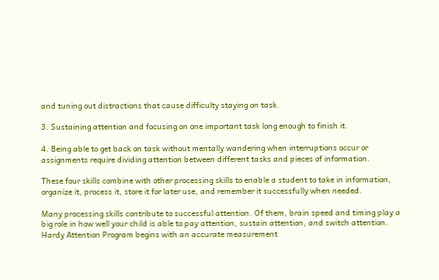and tuning out distractions that cause difficulty staying on task.

3. Sustaining attention and focusing on one important task long enough to finish it.

4. Being able to get back on task without mentally wandering when interruptions occur or assignments require dividing attention between different tasks and pieces of information.

These four skills combine with other processing skills to enable a student to take in information, organize it, process it, store it for later use, and remember it successfully when needed.

Many processing skills contribute to successful attention. Of them, brain speed and timing play a big role in how well your child is able to pay attention, sustain attention, and switch attention. Hardy Attention Program begins with an accurate measurement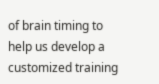of brain timing to help us develop a customized training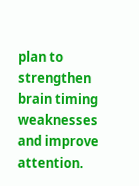plan to strengthen brain timing weaknesses and improve attention.